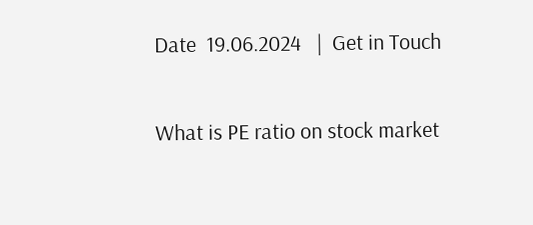Date  19.06.2024   |  Get in Touch

What is PE ratio on stock market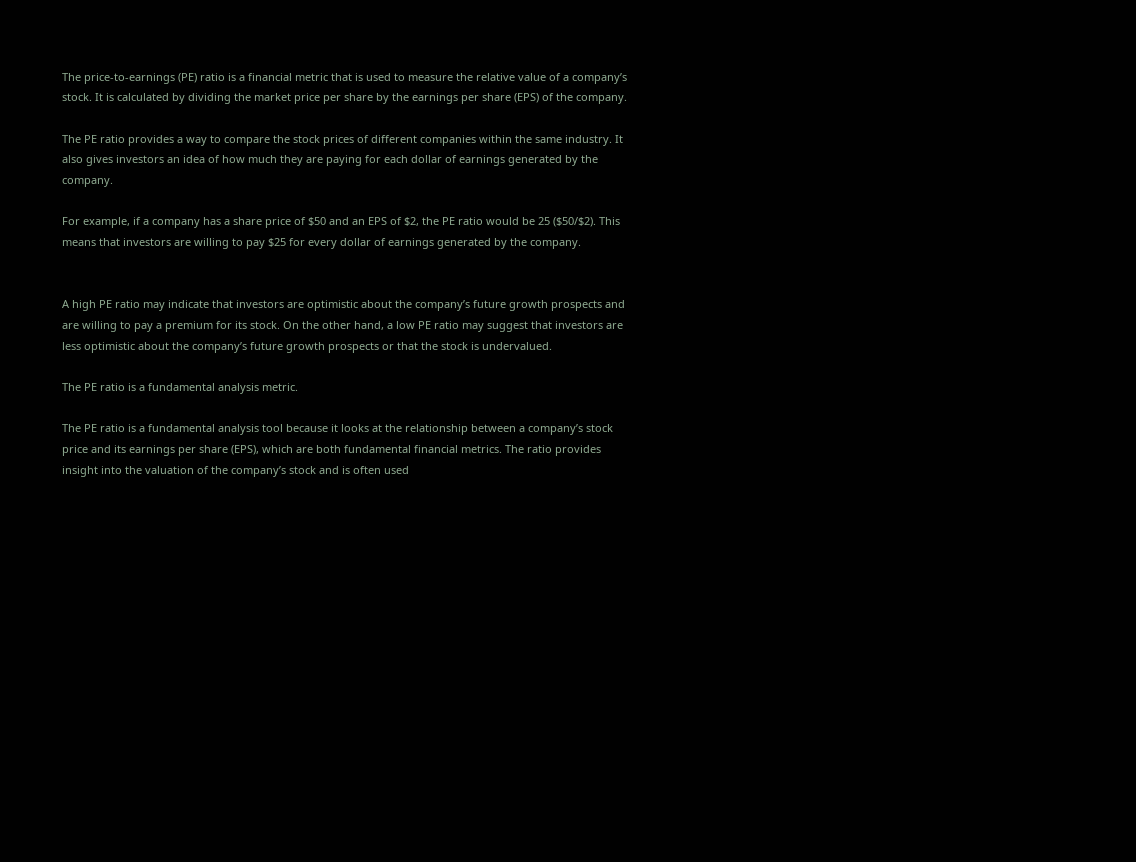The price-to-earnings (PE) ratio is a financial metric that is used to measure the relative value of a company’s stock. It is calculated by dividing the market price per share by the earnings per share (EPS) of the company.

The PE ratio provides a way to compare the stock prices of different companies within the same industry. It also gives investors an idea of how much they are paying for each dollar of earnings generated by the company.

For example, if a company has a share price of $50 and an EPS of $2, the PE ratio would be 25 ($50/$2). This means that investors are willing to pay $25 for every dollar of earnings generated by the company.


A high PE ratio may indicate that investors are optimistic about the company’s future growth prospects and are willing to pay a premium for its stock. On the other hand, a low PE ratio may suggest that investors are less optimistic about the company’s future growth prospects or that the stock is undervalued.

The PE ratio is a fundamental analysis metric.

The PE ratio is a fundamental analysis tool because it looks at the relationship between a company’s stock price and its earnings per share (EPS), which are both fundamental financial metrics. The ratio provides insight into the valuation of the company’s stock and is often used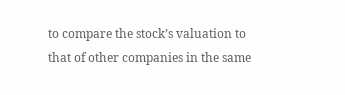to compare the stock’s valuation to that of other companies in the same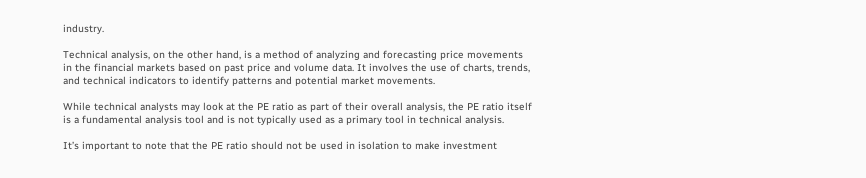industry.

Technical analysis, on the other hand, is a method of analyzing and forecasting price movements in the financial markets based on past price and volume data. It involves the use of charts, trends, and technical indicators to identify patterns and potential market movements.

While technical analysts may look at the PE ratio as part of their overall analysis, the PE ratio itself is a fundamental analysis tool and is not typically used as a primary tool in technical analysis.

It’s important to note that the PE ratio should not be used in isolation to make investment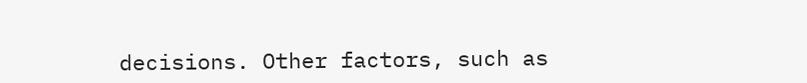decisions. Other factors, such as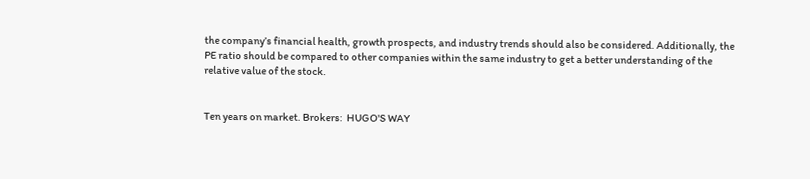the company’s financial health, growth prospects, and industry trends should also be considered. Additionally, the PE ratio should be compared to other companies within the same industry to get a better understanding of the relative value of the stock.


Ten years on market. Brokers:  HUGO'S WAY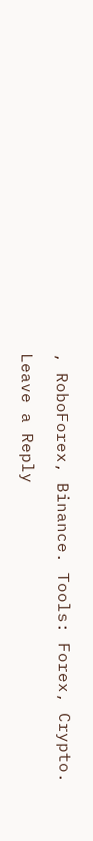, RoboForex, Binance. Tools: Forex, Crypto.

Leave a Reply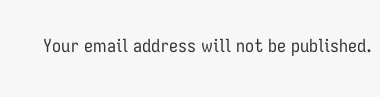Your email address will not be published.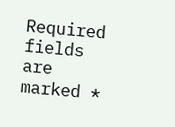Required fields are marked *